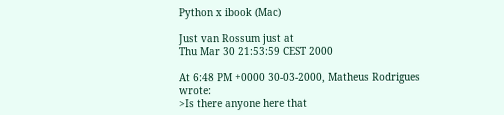Python x ibook (Mac)

Just van Rossum just at
Thu Mar 30 21:53:59 CEST 2000

At 6:48 PM +0000 30-03-2000, Matheus Rodrigues wrote:
>Is there anyone here that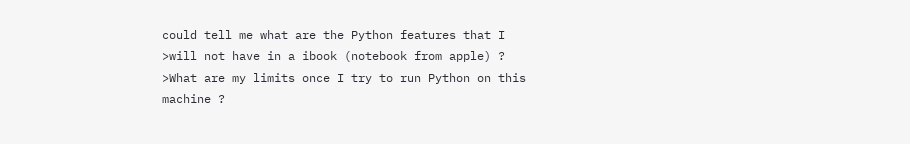could tell me what are the Python features that I
>will not have in a ibook (notebook from apple) ?
>What are my limits once I try to run Python on this machine ?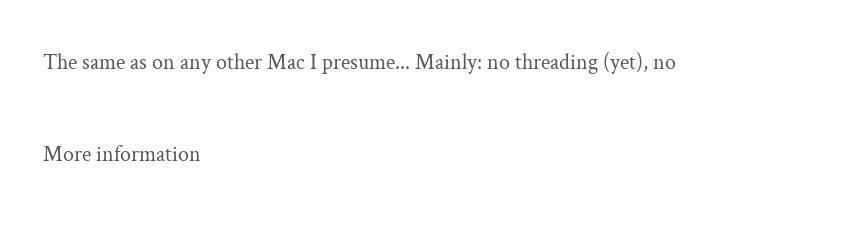The same as on any other Mac I presume... Mainly: no threading (yet), no


More information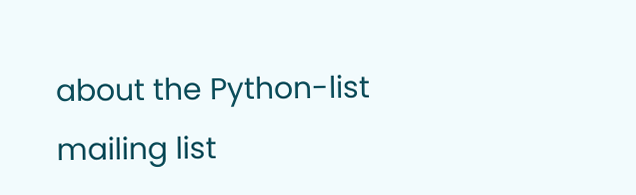about the Python-list mailing list